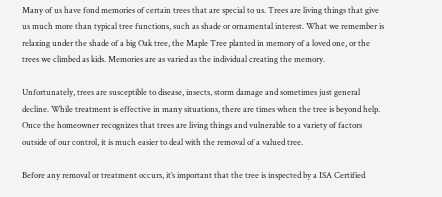Many of us have fond memories of certain trees that are special to us. Trees are living things that give us much more than typical tree functions, such as shade or ornamental interest. What we remember is relaxing under the shade of a big Oak tree, the Maple Tree planted in memory of a loved one, or the trees we climbed as kids. Memories are as varied as the individual creating the memory.

Unfortunately, trees are susceptible to disease, insects, storm damage and sometimes just general decline. While treatment is effective in many situations, there are times when the tree is beyond help. Once the homeowner recognizes that trees are living things and vulnerable to a variety of factors outside of our control, it is much easier to deal with the removal of a valued tree.

Before any removal or treatment occurs, it’s important that the tree is inspected by a ISA Certified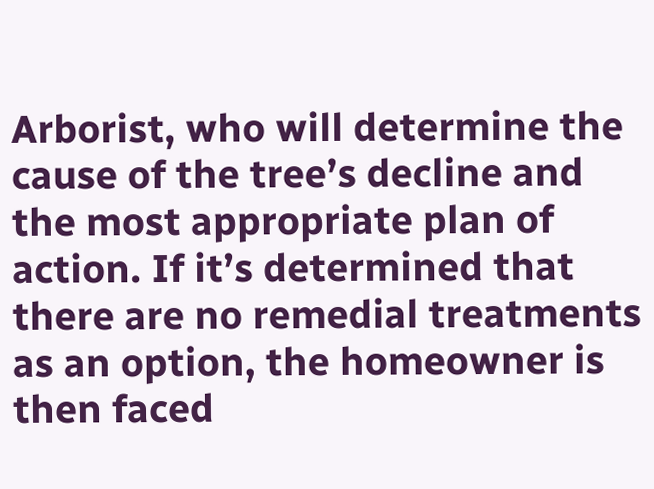Arborist, who will determine the cause of the tree’s decline and the most appropriate plan of action. If it’s determined that there are no remedial treatments as an option, the homeowner is then faced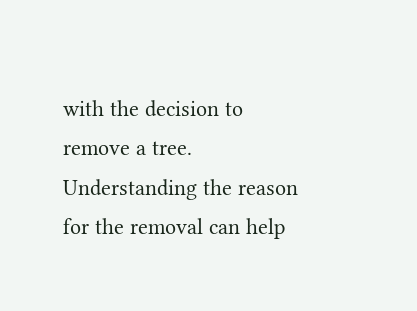with the decision to remove a tree. Understanding the reason for the removal can help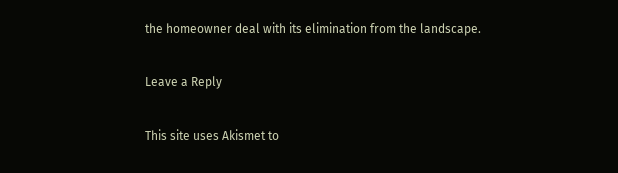the homeowner deal with its elimination from the landscape.

Leave a Reply

This site uses Akismet to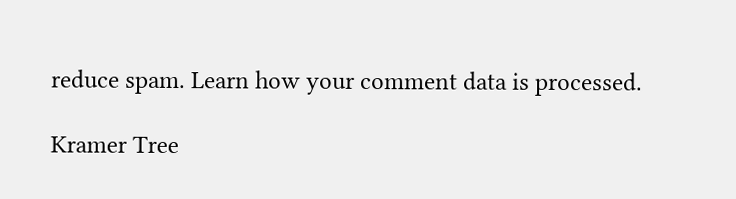reduce spam. Learn how your comment data is processed.

Kramer Tree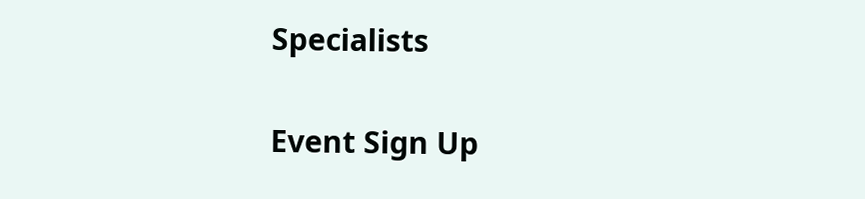Specialists

Event Sign Up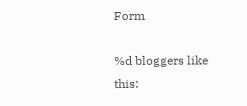Form

%d bloggers like this: